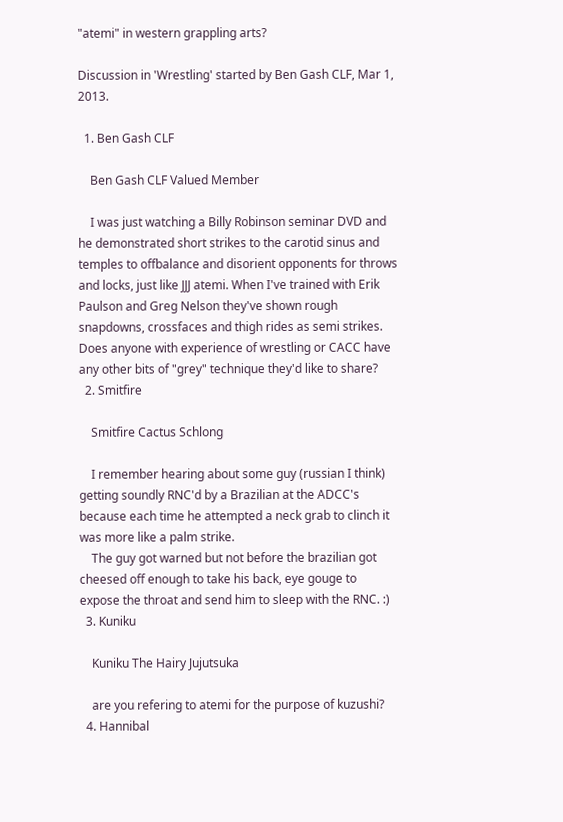"atemi" in western grappling arts?

Discussion in 'Wrestling' started by Ben Gash CLF, Mar 1, 2013.

  1. Ben Gash CLF

    Ben Gash CLF Valued Member

    I was just watching a Billy Robinson seminar DVD and he demonstrated short strikes to the carotid sinus and temples to offbalance and disorient opponents for throws and locks, just like JJJ atemi. When I've trained with Erik Paulson and Greg Nelson they've shown rough snapdowns, crossfaces and thigh rides as semi strikes. Does anyone with experience of wrestling or CACC have any other bits of "grey" technique they'd like to share?
  2. Smitfire

    Smitfire Cactus Schlong

    I remember hearing about some guy (russian I think) getting soundly RNC'd by a Brazilian at the ADCC's because each time he attempted a neck grab to clinch it was more like a palm strike.
    The guy got warned but not before the brazilian got cheesed off enough to take his back, eye gouge to expose the throat and send him to sleep with the RNC. :)
  3. Kuniku

    Kuniku The Hairy Jujutsuka

    are you refering to atemi for the purpose of kuzushi?
  4. Hannibal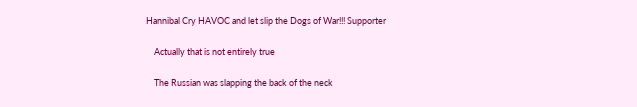Hannibal Cry HAVOC and let slip the Dogs of War!!! Supporter

    Actually that is not entirely true

    The Russian was slapping the back of the neck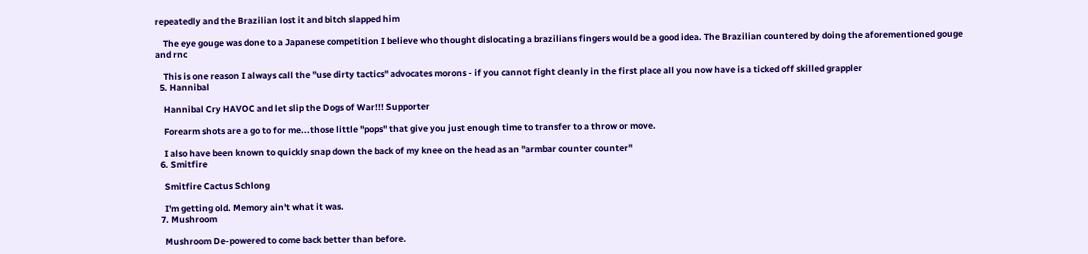repeatedly and the Brazilian lost it and bitch slapped him

    The eye gouge was done to a Japanese competition I believe who thought dislocating a brazilians fingers would be a good idea. The Brazilian countered by doing the aforementioned gouge and rnc

    This is one reason I always call the "use dirty tactics" advocates morons - if you cannot fight cleanly in the first place all you now have is a ticked off skilled grappler
  5. Hannibal

    Hannibal Cry HAVOC and let slip the Dogs of War!!! Supporter

    Forearm shots are a go to for me...those little "pops" that give you just enough time to transfer to a throw or move.

    I also have been known to quickly snap down the back of my knee on the head as an "armbar counter counter"
  6. Smitfire

    Smitfire Cactus Schlong

    I'm getting old. Memory ain't what it was.
  7. Mushroom

    Mushroom De-powered to come back better than before.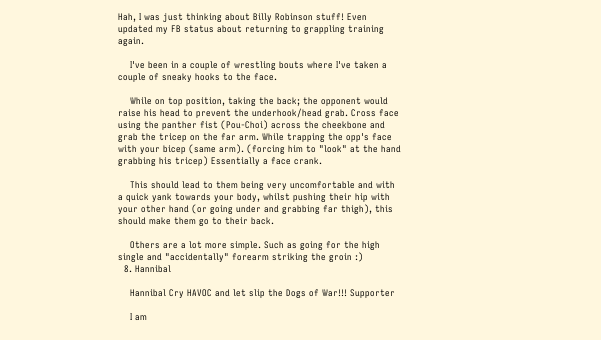Hah, I was just thinking about Billy Robinson stuff! Even updated my FB status about returning to grappling training again.

    I've been in a couple of wrestling bouts where I've taken a couple of sneaky hooks to the face.

    While on top position, taking the back; the opponent would raise his head to prevent the underhook/head grab. Cross face using the panther fist (Pou-Choi) across the cheekbone and grab the tricep on the far arm. While trapping the opp's face with your bicep (same arm). (forcing him to "look" at the hand grabbing his tricep) Essentially a face crank.

    This should lead to them being very uncomfortable and with a quick yank towards your body, whilst pushing their hip with your other hand (or going under and grabbing far thigh), this should make them go to their back.

    Others are a lot more simple. Such as going for the high single and "accidentally" forearm striking the groin :)
  8. Hannibal

    Hannibal Cry HAVOC and let slip the Dogs of War!!! Supporter

    I am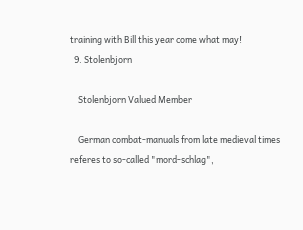training with Bill this year come what may!
  9. Stolenbjorn

    Stolenbjorn Valued Member

    German combat-manuals from late medieval times referes to so-called "mord-schlag",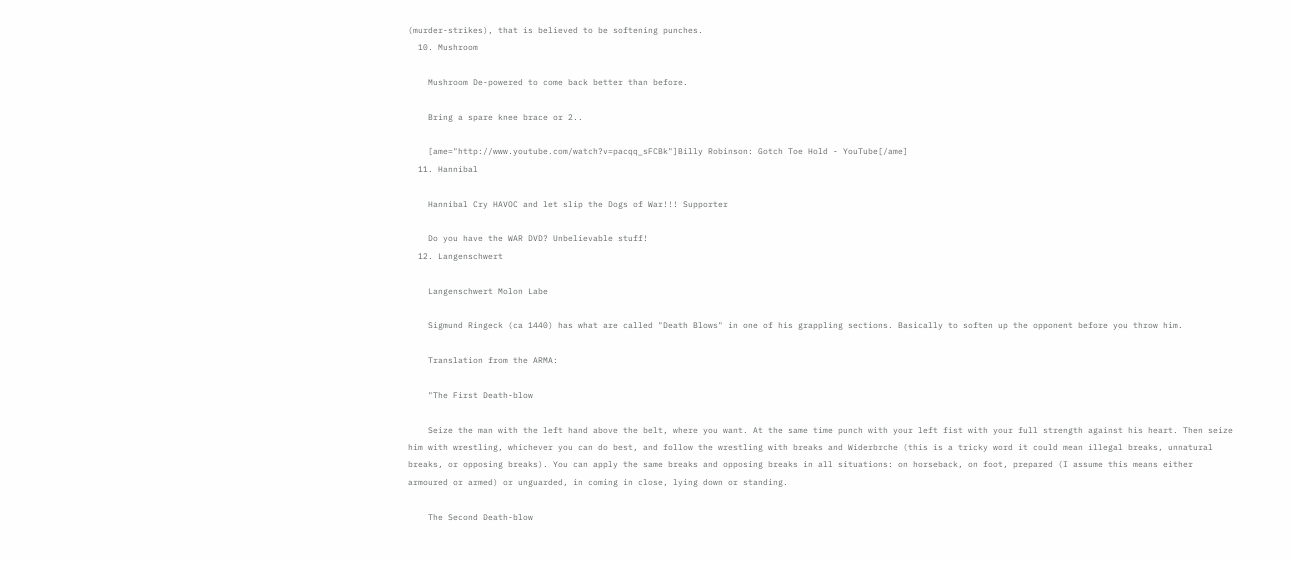(murder-strikes), that is believed to be softening punches.
  10. Mushroom

    Mushroom De-powered to come back better than before.

    Bring a spare knee brace or 2..

    [ame="http://www.youtube.com/watch?v=pacqq_sFCBk"]Billy Robinson: Gotch Toe Hold - YouTube[/ame]
  11. Hannibal

    Hannibal Cry HAVOC and let slip the Dogs of War!!! Supporter

    Do you have the WAR DVD? Unbelievable stuff!
  12. Langenschwert

    Langenschwert Molon Labe

    Sigmund Ringeck (ca 1440) has what are called "Death Blows" in one of his grappling sections. Basically to soften up the opponent before you throw him.

    Translation from the ARMA:

    "The First Death-blow

    Seize the man with the left hand above the belt, where you want. At the same time punch with your left fist with your full strength against his heart. Then seize him with wrestling, whichever you can do best, and follow the wrestling with breaks and Widerbrche (this is a tricky word it could mean illegal breaks, unnatural breaks, or opposing breaks). You can apply the same breaks and opposing breaks in all situations: on horseback, on foot, prepared (I assume this means either armoured or armed) or unguarded, in coming in close, lying down or standing.

    The Second Death-blow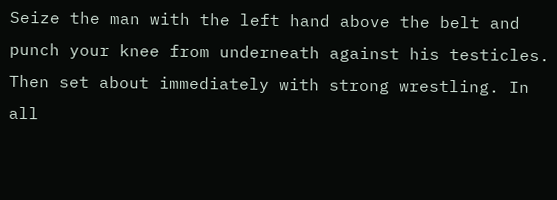Seize the man with the left hand above the belt and punch your knee from underneath against his testicles. Then set about immediately with strong wrestling. In all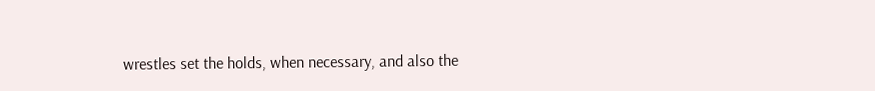wrestles set the holds, when necessary, and also the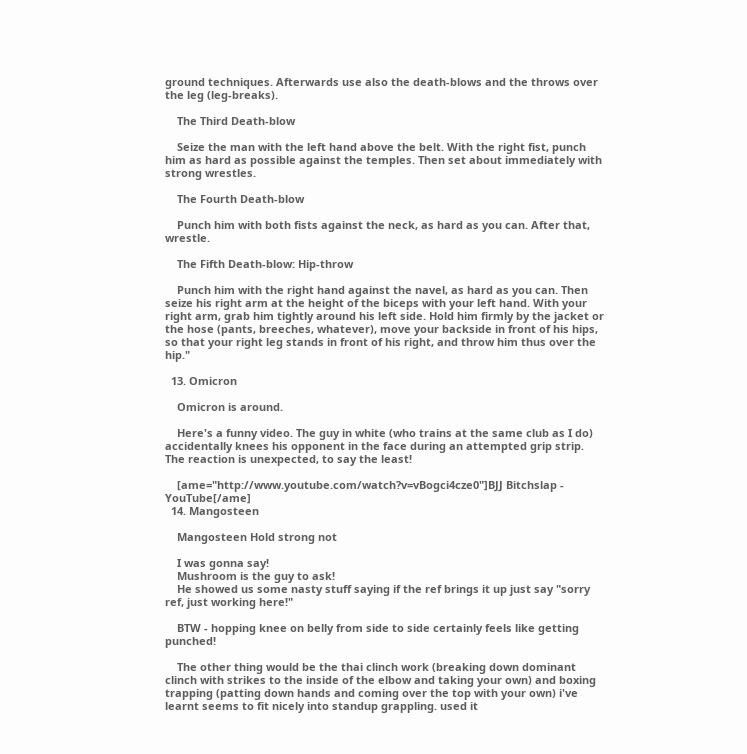ground techniques. Afterwards use also the death-blows and the throws over the leg (leg-breaks).

    The Third Death-blow

    Seize the man with the left hand above the belt. With the right fist, punch him as hard as possible against the temples. Then set about immediately with strong wrestles.

    The Fourth Death-blow

    Punch him with both fists against the neck, as hard as you can. After that, wrestle.

    The Fifth Death-blow: Hip-throw

    Punch him with the right hand against the navel, as hard as you can. Then seize his right arm at the height of the biceps with your left hand. With your right arm, grab him tightly around his left side. Hold him firmly by the jacket or the hose (pants, breeches, whatever), move your backside in front of his hips, so that your right leg stands in front of his right, and throw him thus over the hip."

  13. Omicron

    Omicron is around.

    Here's a funny video. The guy in white (who trains at the same club as I do) accidentally knees his opponent in the face during an attempted grip strip. The reaction is unexpected, to say the least!

    [ame="http://www.youtube.com/watch?v=vBogci4cze0"]BJJ Bitchslap - YouTube[/ame]
  14. Mangosteen

    Mangosteen Hold strong not

    I was gonna say!
    Mushroom is the guy to ask!
    He showed us some nasty stuff saying if the ref brings it up just say "sorry ref, just working here!"

    BTW - hopping knee on belly from side to side certainly feels like getting punched!

    The other thing would be the thai clinch work (breaking down dominant clinch with strikes to the inside of the elbow and taking your own) and boxing trapping (patting down hands and coming over the top with your own) i've learnt seems to fit nicely into standup grappling. used it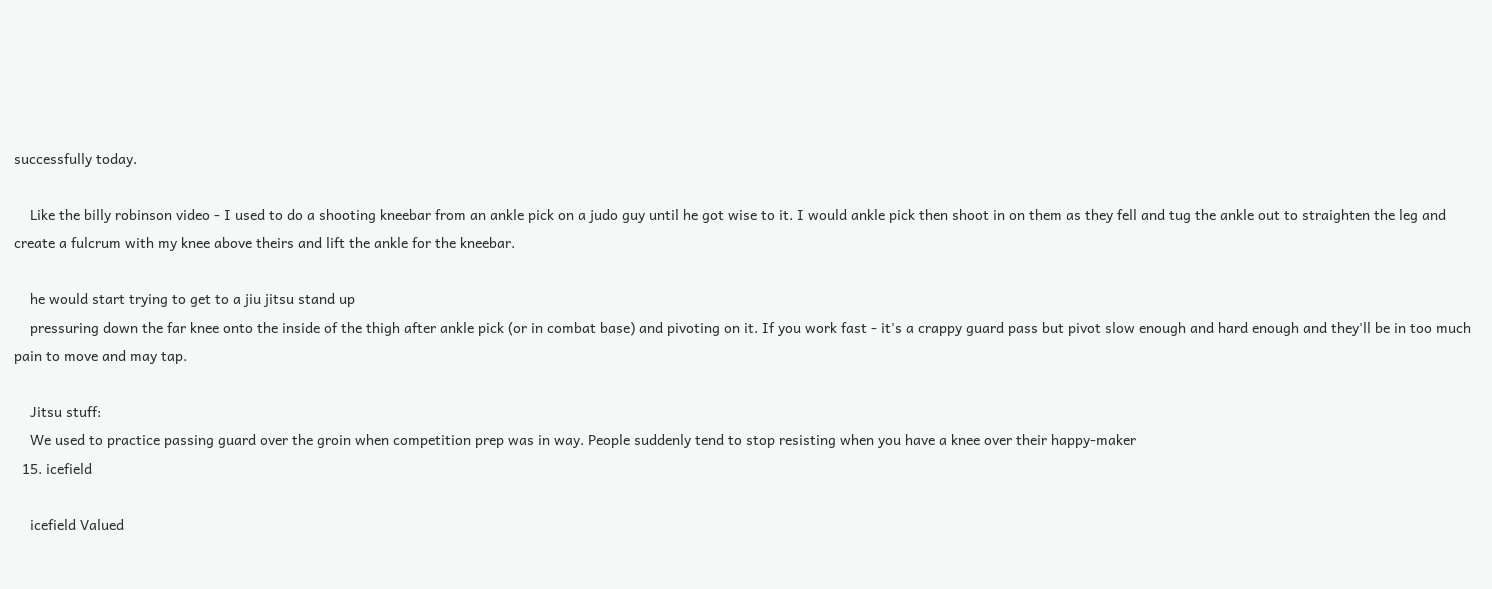successfully today.

    Like the billy robinson video - I used to do a shooting kneebar from an ankle pick on a judo guy until he got wise to it. I would ankle pick then shoot in on them as they fell and tug the ankle out to straighten the leg and create a fulcrum with my knee above theirs and lift the ankle for the kneebar.

    he would start trying to get to a jiu jitsu stand up
    pressuring down the far knee onto the inside of the thigh after ankle pick (or in combat base) and pivoting on it. If you work fast - it's a crappy guard pass but pivot slow enough and hard enough and they'll be in too much pain to move and may tap.

    Jitsu stuff:
    We used to practice passing guard over the groin when competition prep was in way. People suddenly tend to stop resisting when you have a knee over their happy-maker
  15. icefield

    icefield Valued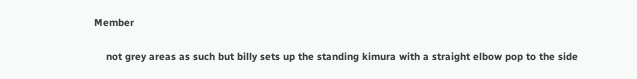Member

    not grey areas as such but billy sets up the standing kimura with a straight elbow pop to the side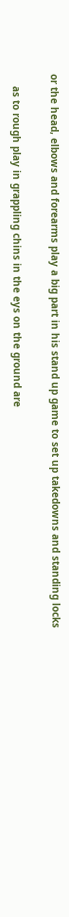or the head, elbows and forearms play a big part in his stand up game to set up takedowns and standing locks

    as to rough play in grappling chins in the eys on the ground are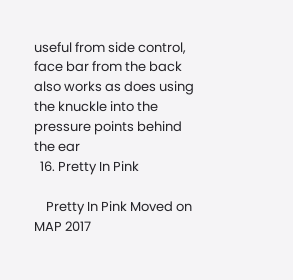useful from side control, face bar from the back also works as does using the knuckle into the pressure points behind the ear
  16. Pretty In Pink

    Pretty In Pink Moved on MAP 2017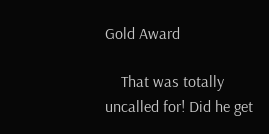Gold Award

    That was totally uncalled for! Did he get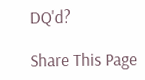DQ'd?

Share This Page